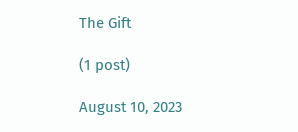The Gift

(1 post)

August 10, 2023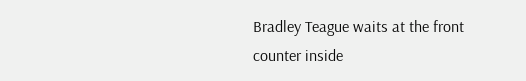Bradley Teague waits at the front counter inside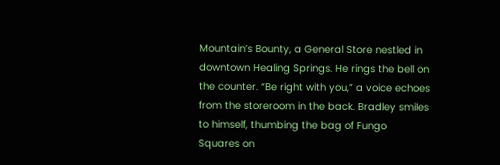Mountain’s Bounty, a General Store nestled in downtown Healing Springs. He rings the bell on the counter. “Be right with you,” a voice echoes from the storeroom in the back. Bradley smiles to himself, thumbing the bag of Fungo Squares on